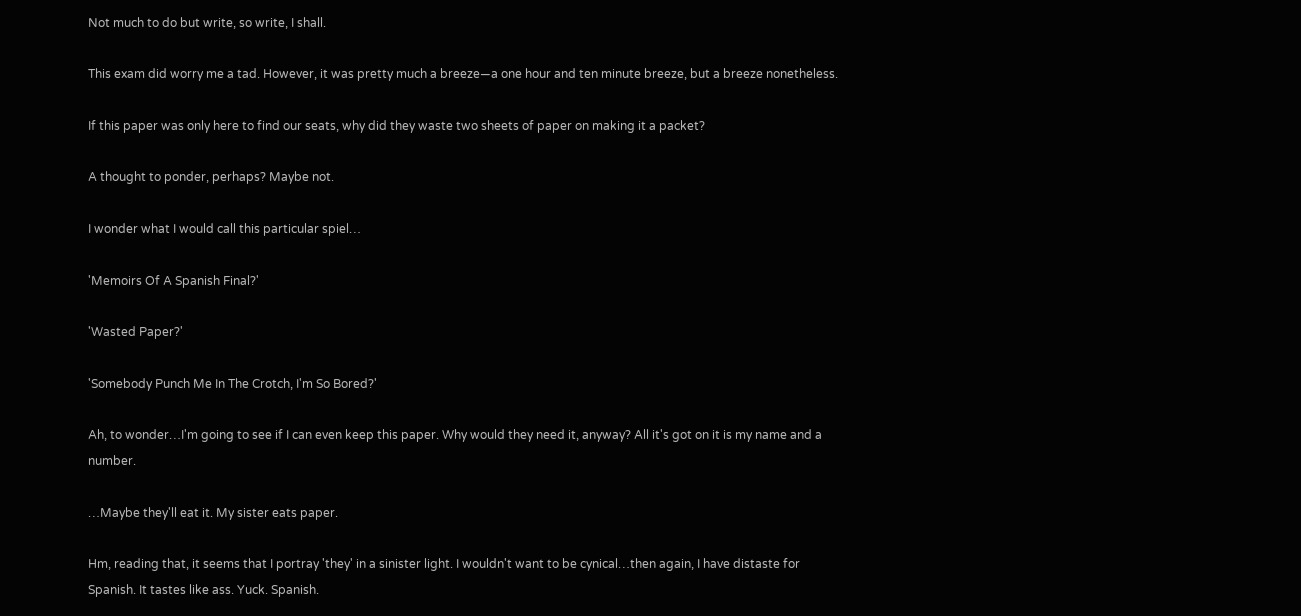Not much to do but write, so write, I shall.

This exam did worry me a tad. However, it was pretty much a breeze—a one hour and ten minute breeze, but a breeze nonetheless.

If this paper was only here to find our seats, why did they waste two sheets of paper on making it a packet?

A thought to ponder, perhaps? Maybe not.

I wonder what I would call this particular spiel…

'Memoirs Of A Spanish Final?'

'Wasted Paper?'

'Somebody Punch Me In The Crotch, I'm So Bored?'

Ah, to wonder…I'm going to see if I can even keep this paper. Why would they need it, anyway? All it's got on it is my name and a number.

…Maybe they'll eat it. My sister eats paper.

Hm, reading that, it seems that I portray 'they' in a sinister light. I wouldn't want to be cynical…then again, I have distaste for Spanish. It tastes like ass. Yuck. Spanish.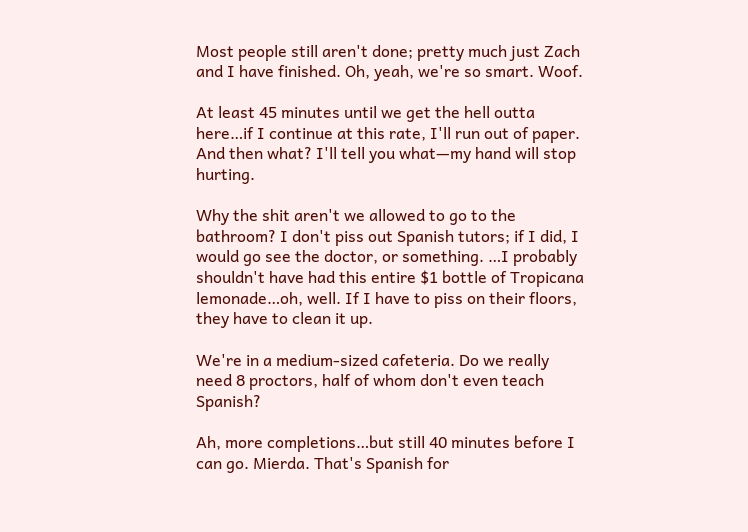Most people still aren't done; pretty much just Zach and I have finished. Oh, yeah, we're so smart. Woof.

At least 45 minutes until we get the hell outta here…if I continue at this rate, I'll run out of paper. And then what? I'll tell you what—my hand will stop hurting.

Why the shit aren't we allowed to go to the bathroom? I don't piss out Spanish tutors; if I did, I would go see the doctor, or something. …I probably shouldn't have had this entire $1 bottle of Tropicana lemonade…oh, well. If I have to piss on their floors, they have to clean it up.

We're in a medium-sized cafeteria. Do we really need 8 proctors, half of whom don't even teach Spanish?

Ah, more completions…but still 40 minutes before I can go. Mierda. That's Spanish for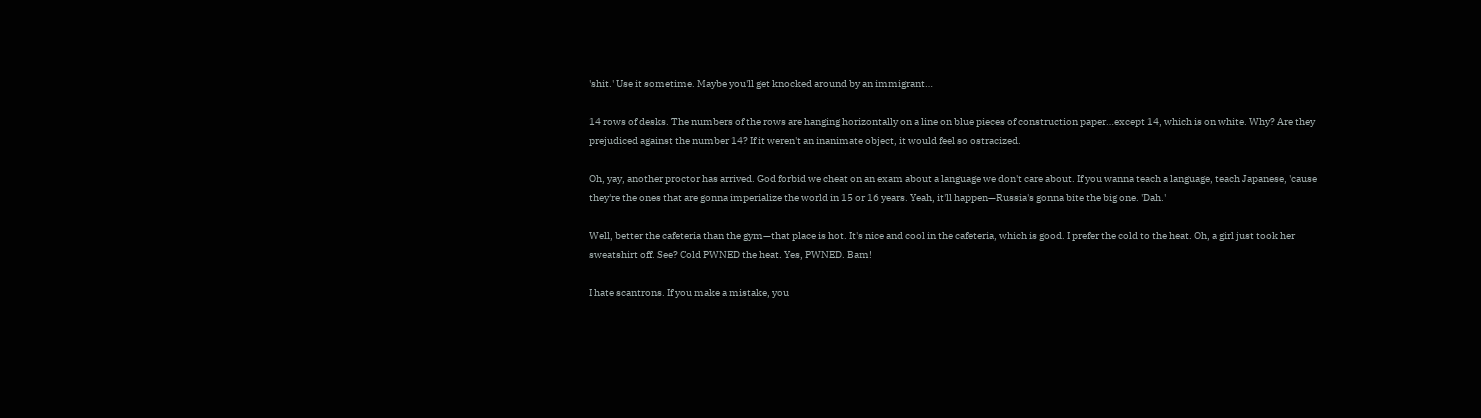'shit.' Use it sometime. Maybe you'll get knocked around by an immigrant…

14 rows of desks. The numbers of the rows are hanging horizontally on a line on blue pieces of construction paper…except 14, which is on white. Why? Are they prejudiced against the number 14? If it weren't an inanimate object, it would feel so ostracized.

Oh, yay, another proctor has arrived. God forbid we cheat on an exam about a language we don't care about. If you wanna teach a language, teach Japanese, 'cause they're the ones that are gonna imperialize the world in 15 or 16 years. Yeah, it'll happen—Russia's gonna bite the big one. 'Dah.'

Well, better the cafeteria than the gym—that place is hot. It's nice and cool in the cafeteria, which is good. I prefer the cold to the heat. Oh, a girl just took her sweatshirt off. See? Cold PWNED the heat. Yes, PWNED. Bam!

I hate scantrons. If you make a mistake, you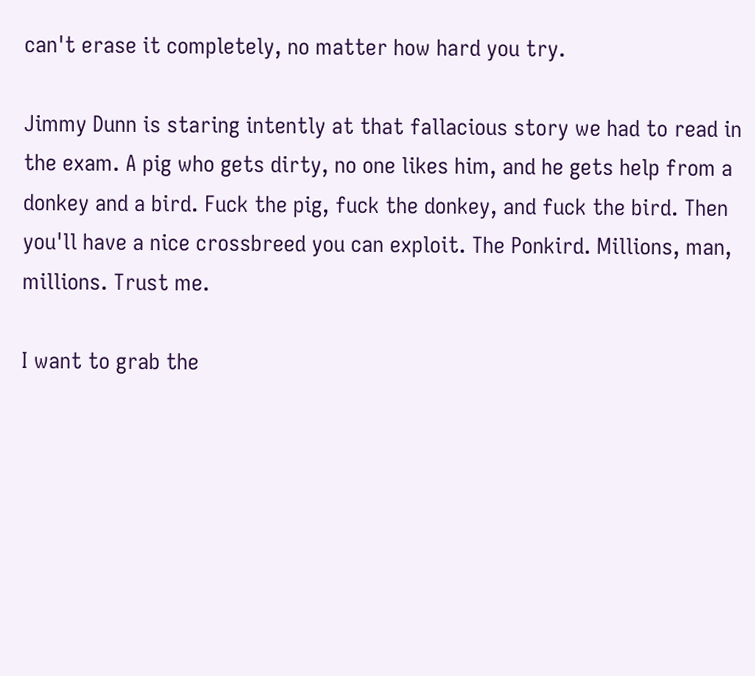can't erase it completely, no matter how hard you try.

Jimmy Dunn is staring intently at that fallacious story we had to read in the exam. A pig who gets dirty, no one likes him, and he gets help from a donkey and a bird. Fuck the pig, fuck the donkey, and fuck the bird. Then you'll have a nice crossbreed you can exploit. The Ponkird. Millions, man, millions. Trust me.

I want to grab the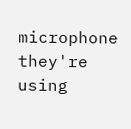microphone they're using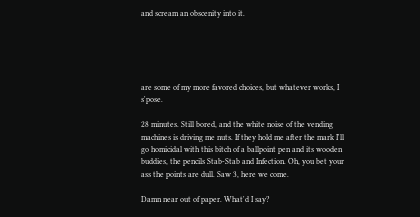and scream an obscenity into it.





are some of my more favored choices, but whatever works, I s'pose.

28 minutes. Still bored, and the white noise of the vending machines is driving me nuts. If they hold me after the mark I'll go homicidal with this bitch of a ballpoint pen and its wooden buddies, the pencils Stab-Stab and Infection. Oh, you bet your ass the points are dull. Saw 3, here we come.

Damn near out of paper. What'd I say?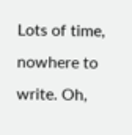Lots of time, nowhere to write. Oh,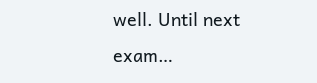well. Until next exam…